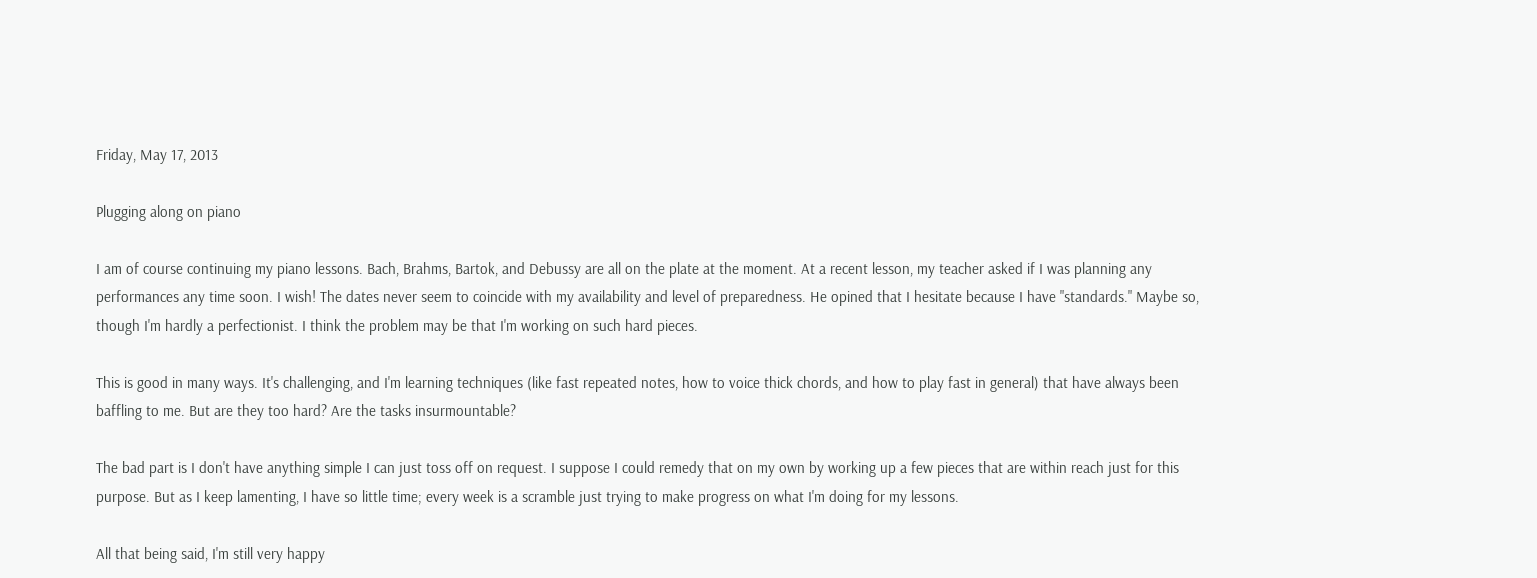Friday, May 17, 2013

Plugging along on piano

I am of course continuing my piano lessons. Bach, Brahms, Bartok, and Debussy are all on the plate at the moment. At a recent lesson, my teacher asked if I was planning any performances any time soon. I wish! The dates never seem to coincide with my availability and level of preparedness. He opined that I hesitate because I have "standards." Maybe so, though I'm hardly a perfectionist. I think the problem may be that I'm working on such hard pieces.

This is good in many ways. It's challenging, and I'm learning techniques (like fast repeated notes, how to voice thick chords, and how to play fast in general) that have always been baffling to me. But are they too hard? Are the tasks insurmountable?

The bad part is I don't have anything simple I can just toss off on request. I suppose I could remedy that on my own by working up a few pieces that are within reach just for this purpose. But as I keep lamenting, I have so little time; every week is a scramble just trying to make progress on what I'm doing for my lessons.

All that being said, I'm still very happy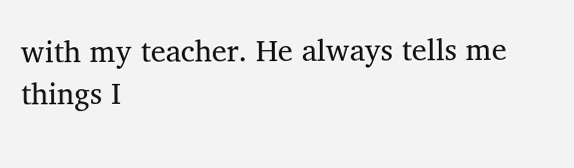with my teacher. He always tells me things I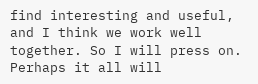find interesting and useful, and I think we work well together. So I will press on. Perhaps it all will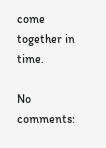come together in time.

No comments: